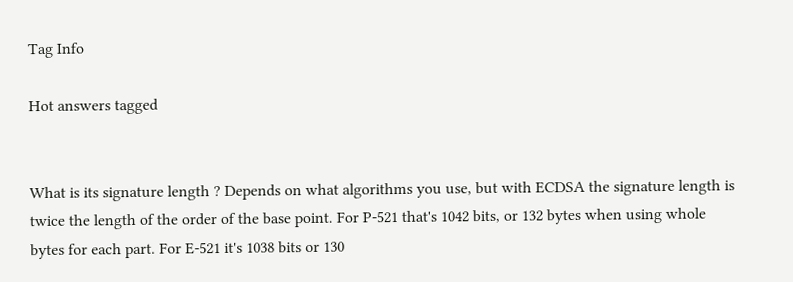Tag Info

Hot answers tagged


What is its signature length ? Depends on what algorithms you use, but with ECDSA the signature length is twice the length of the order of the base point. For P-521 that's 1042 bits, or 132 bytes when using whole bytes for each part. For E-521 it's 1038 bits or 130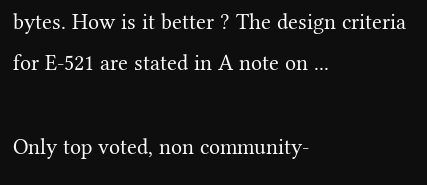bytes. How is it better ? The design criteria for E-521 are stated in A note on ...

Only top voted, non community-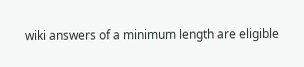wiki answers of a minimum length are eligible